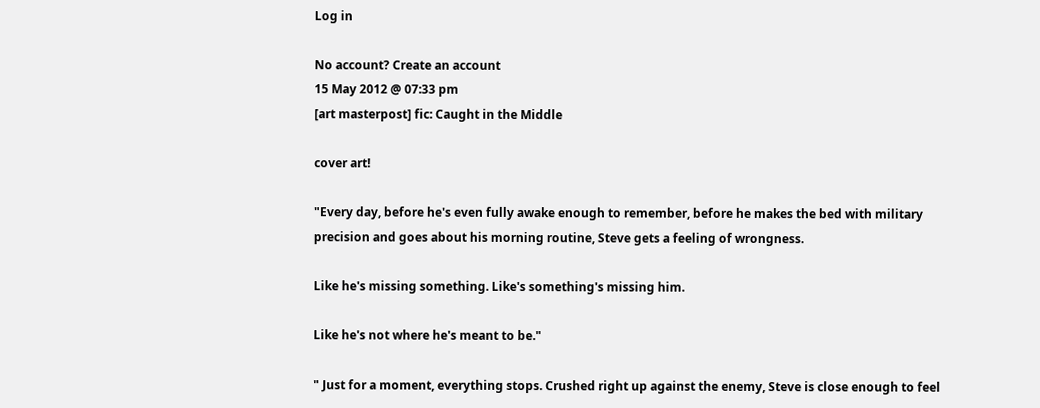Log in

No account? Create an account
15 May 2012 @ 07:33 pm
[art masterpost] fic: Caught in the Middle

cover art!

"Every day, before he's even fully awake enough to remember, before he makes the bed with military precision and goes about his morning routine, Steve gets a feeling of wrongness.

Like he's missing something. Like's something's missing him.

Like he's not where he's meant to be."

" Just for a moment, everything stops. Crushed right up against the enemy, Steve is close enough to feel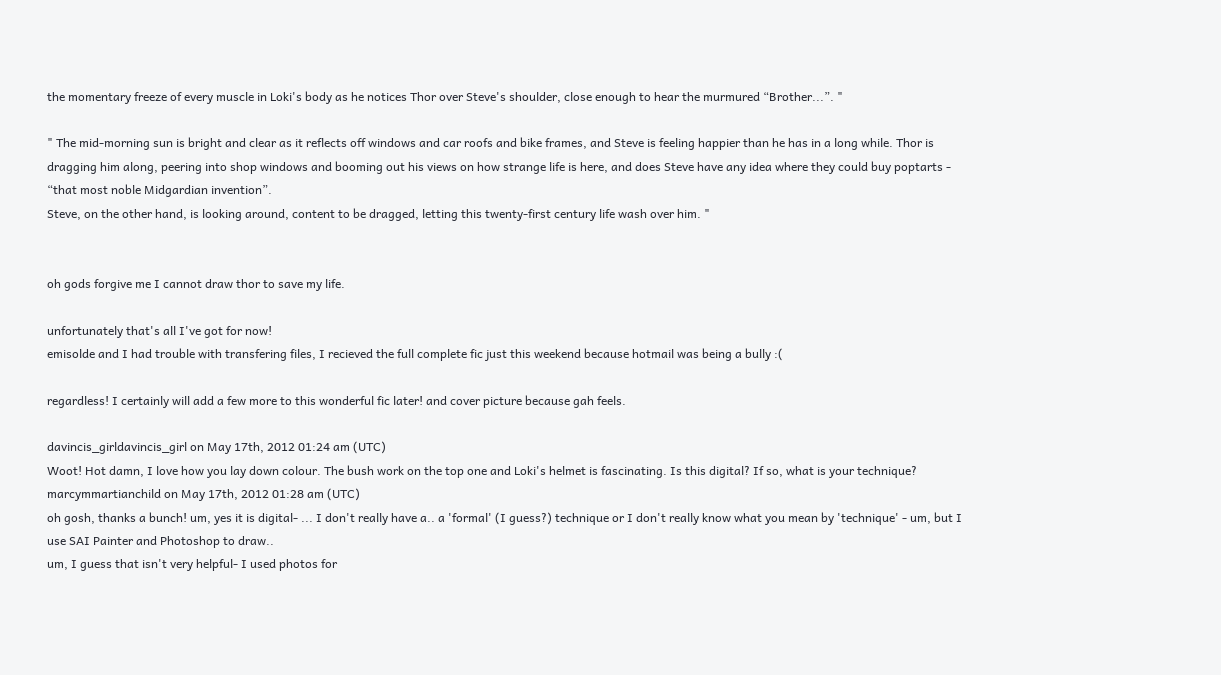the momentary freeze of every muscle in Loki's body as he notices Thor over Steve's shoulder, close enough to hear the murmured “Brother...”. "

" The mid-morning sun is bright and clear as it reflects off windows and car roofs and bike frames, and Steve is feeling happier than he has in a long while. Thor is dragging him along, peering into shop windows and booming out his views on how strange life is here, and does Steve have any idea where they could buy poptarts - “that most noble Midgardian invention”.
Steve, on the other hand, is looking around, content to be dragged, letting this twenty-first century life wash over him. "


oh gods forgive me I cannot draw thor to save my life.

unfortunately that's all I've got for now!
emisolde and I had trouble with transfering files, I recieved the full complete fic just this weekend because hotmail was being a bully :(

regardless! I certainly will add a few more to this wonderful fic later! and cover picture because gah feels.

davincis_girldavincis_girl on May 17th, 2012 01:24 am (UTC)
Woot! Hot damn, I love how you lay down colour. The bush work on the top one and Loki's helmet is fascinating. Is this digital? If so, what is your technique?
marcymmartianchild on May 17th, 2012 01:28 am (UTC)
oh gosh, thanks a bunch! um, yes it is digital- ... I don't really have a.. a 'formal' (I guess?) technique or I don't really know what you mean by 'technique' - um, but I use SAI Painter and Photoshop to draw..
um, I guess that isn't very helpful- I used photos for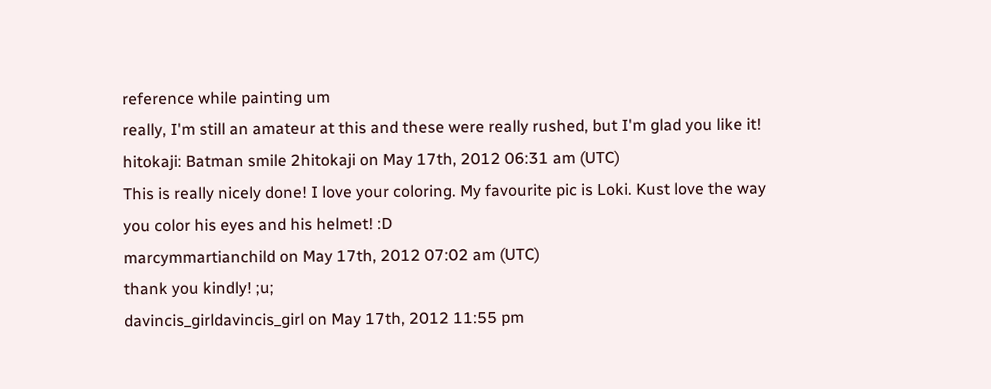reference while painting um
really, I'm still an amateur at this and these were really rushed, but I'm glad you like it!
hitokaji: Batman smile 2hitokaji on May 17th, 2012 06:31 am (UTC)
This is really nicely done! I love your coloring. My favourite pic is Loki. Kust love the way you color his eyes and his helmet! :D
marcymmartianchild on May 17th, 2012 07:02 am (UTC)
thank you kindly! ;u;
davincis_girldavincis_girl on May 17th, 2012 11:55 pm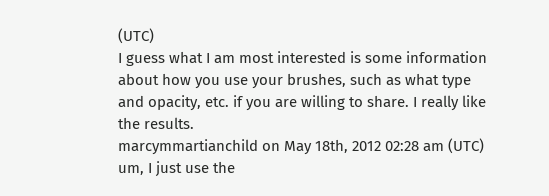(UTC)
I guess what I am most interested is some information about how you use your brushes, such as what type and opacity, etc. if you are willing to share. I really like the results.
marcymmartianchild on May 18th, 2012 02:28 am (UTC)
um, I just use the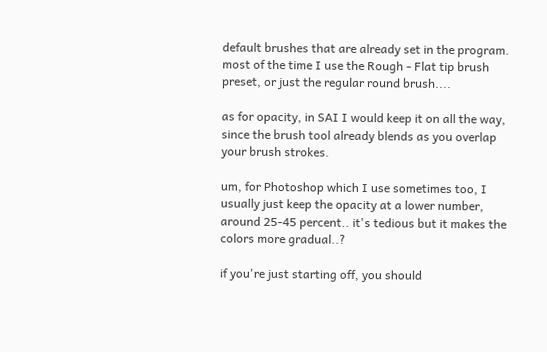default brushes that are already set in the program. most of the time I use the Rough - Flat tip brush preset, or just the regular round brush....

as for opacity, in SAI I would keep it on all the way, since the brush tool already blends as you overlap your brush strokes.

um, for Photoshop which I use sometimes too, I usually just keep the opacity at a lower number, around 25-45 percent.. it's tedious but it makes the colors more gradual..?

if you're just starting off, you should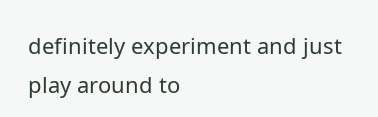definitely experiment and just play around to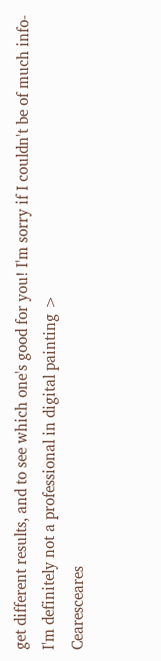get different results, and to see which one's good for you! I'm sorry if I couldn't be of much info- I'm definitely not a professional in digital painting >
Cearesceares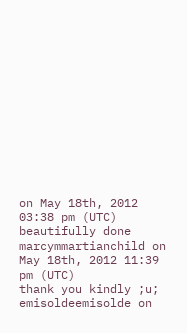on May 18th, 2012 03:38 pm (UTC)
beautifully done
marcymmartianchild on May 18th, 2012 11:39 pm (UTC)
thank you kindly ;u;
emisoldeemisolde on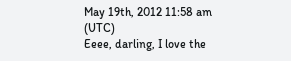May 19th, 2012 11:58 am (UTC)
Eeee, darling, I love the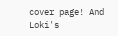cover page! And Loki's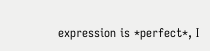expression is *perfect*, I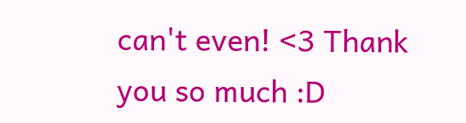can't even! <3 Thank you so much :D